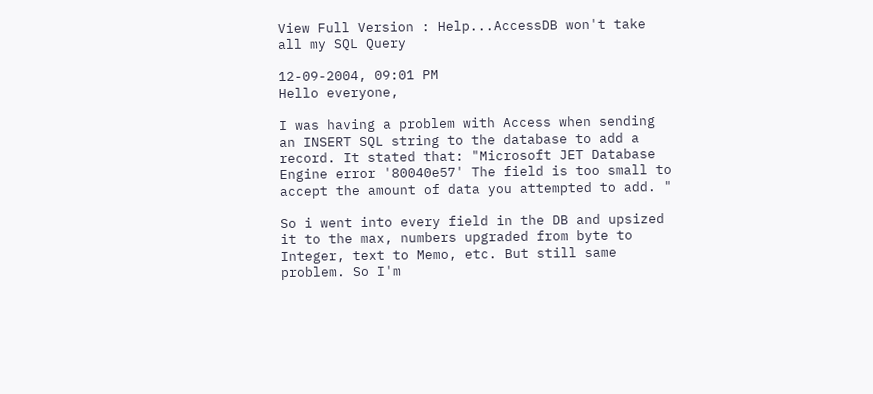View Full Version : Help...AccessDB won't take all my SQL Query

12-09-2004, 09:01 PM
Hello everyone,

I was having a problem with Access when sending an INSERT SQL string to the database to add a record. It stated that: "Microsoft JET Database Engine error '80040e57' The field is too small to accept the amount of data you attempted to add. "

So i went into every field in the DB and upsized it to the max, numbers upgraded from byte to Integer, text to Memo, etc. But still same problem. So I'm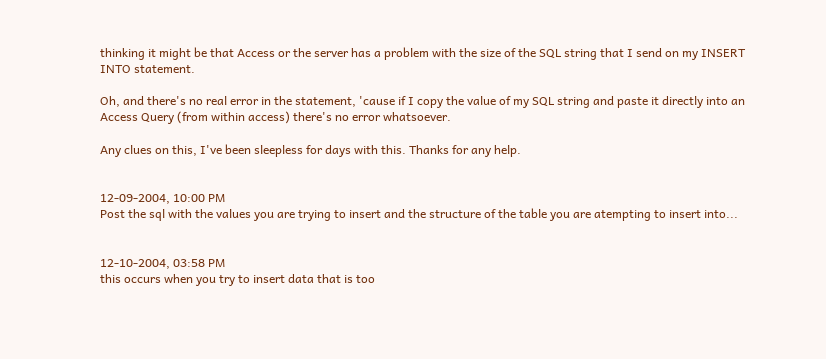thinking it might be that Access or the server has a problem with the size of the SQL string that I send on my INSERT INTO statement.

Oh, and there's no real error in the statement, 'cause if I copy the value of my SQL string and paste it directly into an Access Query (from within access) there's no error whatsoever.

Any clues on this, I've been sleepless for days with this. Thanks for any help.


12-09-2004, 10:00 PM
Post the sql with the values you are trying to insert and the structure of the table you are atempting to insert into...


12-10-2004, 03:58 PM
this occurs when you try to insert data that is too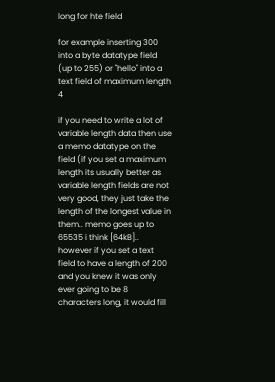long for hte field

for example inserting 300 into a byte datatype field (up to 255) or "hello" into a text field of maximum length 4

if you need to write a lot of variable length data then use a memo datatype on the field (if you set a maximum length its usually better as variable length fields are not very good, they just take the length of the longest value in them.. memo goes up to 65535 i think [64kB].. however if you set a text field to have a length of 200 and you knew it was only ever going to be 8 characters long, it would fill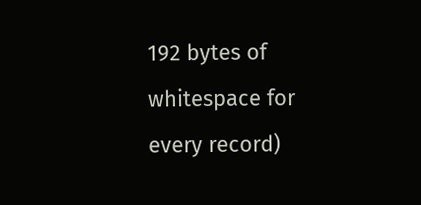192 bytes of whitespace for every record)